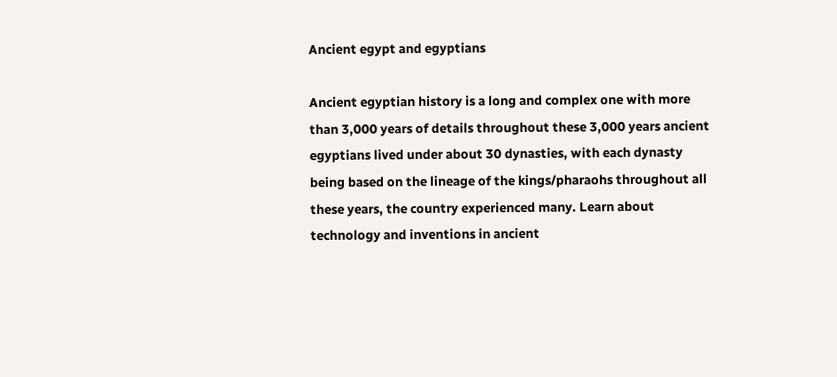Ancient egypt and egyptians

Ancient egyptian history is a long and complex one with more than 3,000 years of details throughout these 3,000 years ancient egyptians lived under about 30 dynasties, with each dynasty being based on the lineage of the kings/pharaohs throughout all these years, the country experienced many. Learn about technology and inventions in ancient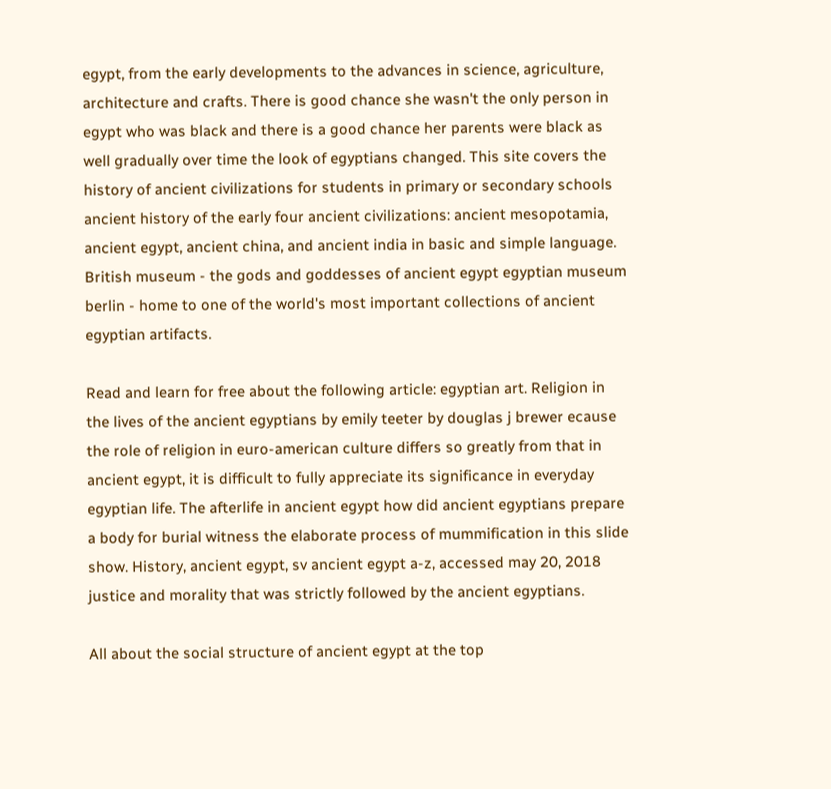egypt, from the early developments to the advances in science, agriculture, architecture and crafts. There is good chance she wasn't the only person in egypt who was black and there is a good chance her parents were black as well gradually over time the look of egyptians changed. This site covers the history of ancient civilizations for students in primary or secondary schools ancient history of the early four ancient civilizations: ancient mesopotamia, ancient egypt, ancient china, and ancient india in basic and simple language. British museum - the gods and goddesses of ancient egypt egyptian museum berlin - home to one of the world's most important collections of ancient egyptian artifacts.

Read and learn for free about the following article: egyptian art. Religion in the lives of the ancient egyptians by emily teeter by douglas j brewer ecause the role of religion in euro-american culture differs so greatly from that in ancient egypt, it is difficult to fully appreciate its significance in everyday egyptian life. The afterlife in ancient egypt how did ancient egyptians prepare a body for burial witness the elaborate process of mummification in this slide show. History, ancient egypt, sv ancient egypt a-z, accessed may 20, 2018 justice and morality that was strictly followed by the ancient egyptians.

All about the social structure of ancient egypt at the top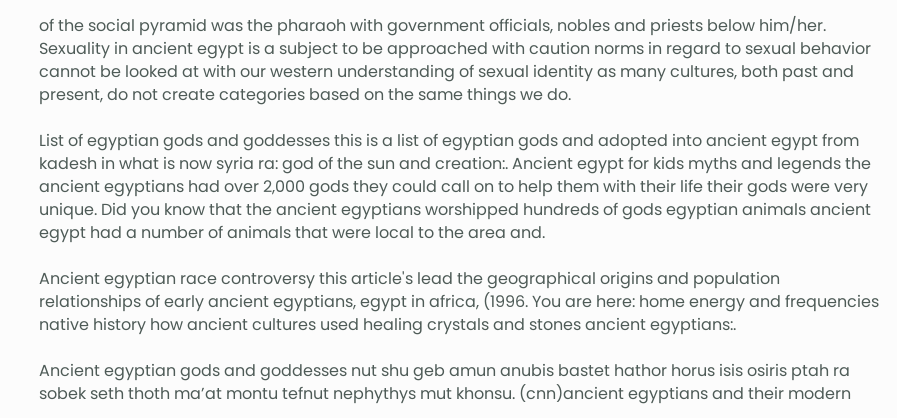of the social pyramid was the pharaoh with government officials, nobles and priests below him/her. Sexuality in ancient egypt is a subject to be approached with caution norms in regard to sexual behavior cannot be looked at with our western understanding of sexual identity as many cultures, both past and present, do not create categories based on the same things we do.

List of egyptian gods and goddesses this is a list of egyptian gods and adopted into ancient egypt from kadesh in what is now syria ra: god of the sun and creation:. Ancient egypt for kids myths and legends the ancient egyptians had over 2,000 gods they could call on to help them with their life their gods were very unique. Did you know that the ancient egyptians worshipped hundreds of gods egyptian animals ancient egypt had a number of animals that were local to the area and.

Ancient egyptian race controversy this article's lead the geographical origins and population relationships of early ancient egyptians, egypt in africa, (1996. You are here: home energy and frequencies native history how ancient cultures used healing crystals and stones ancient egyptians:.

Ancient egyptian gods and goddesses nut shu geb amun anubis bastet hathor horus isis osiris ptah ra sobek seth thoth ma’at montu tefnut nephythys mut khonsu. (cnn)ancient egyptians and their modern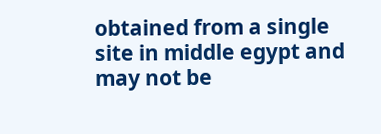obtained from a single site in middle egypt and may not be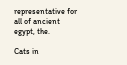representative for all of ancient egypt, the.

Cats in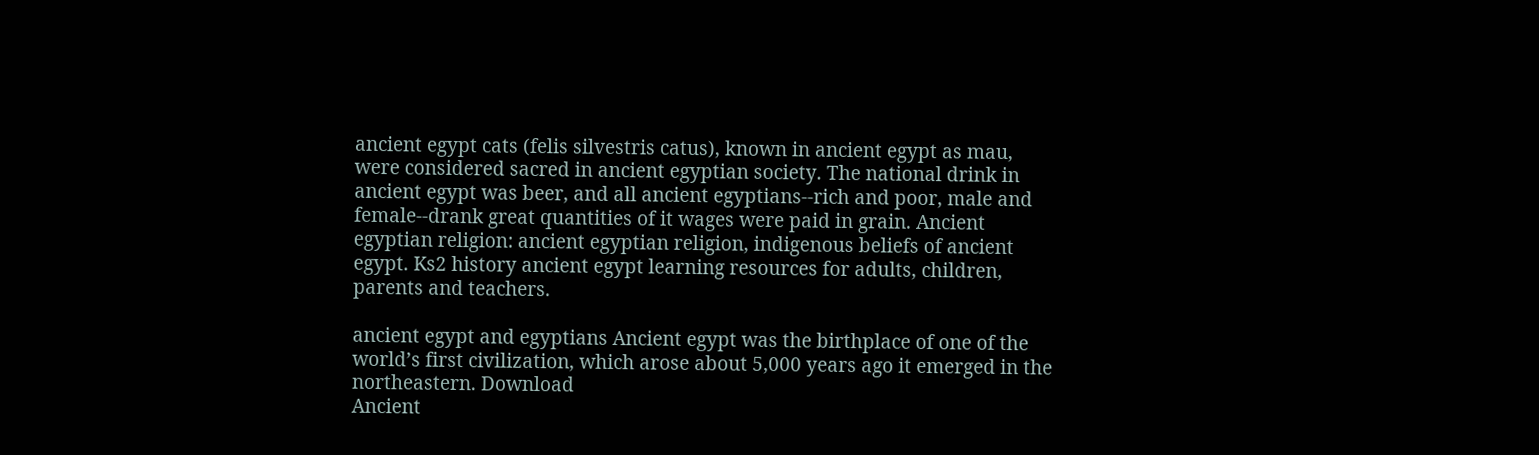ancient egypt cats (felis silvestris catus), known in ancient egypt as mau, were considered sacred in ancient egyptian society. The national drink in ancient egypt was beer, and all ancient egyptians--rich and poor, male and female--drank great quantities of it wages were paid in grain. Ancient egyptian religion: ancient egyptian religion, indigenous beliefs of ancient egypt. Ks2 history ancient egypt learning resources for adults, children, parents and teachers.

ancient egypt and egyptians Ancient egypt was the birthplace of one of the world’s first civilization, which arose about 5,000 years ago it emerged in the northeastern. Download
Ancient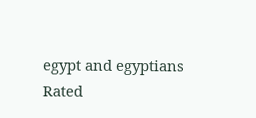egypt and egyptians
Rated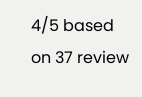4/5 based on 37 review